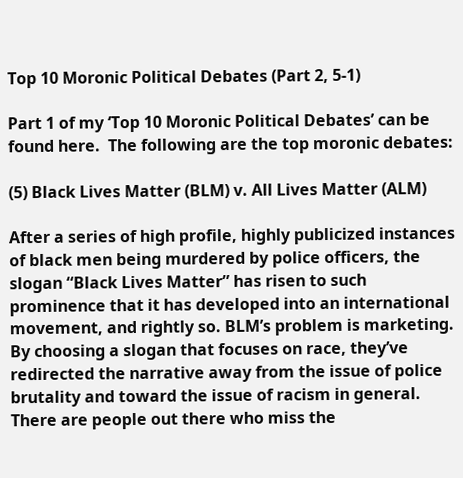Top 10 Moronic Political Debates (Part 2, 5-1)

Part 1 of my ‘Top 10 Moronic Political Debates’ can be found here.  The following are the top moronic debates:

(5) Black Lives Matter (BLM) v. All Lives Matter (ALM)

After a series of high profile, highly publicized instances of black men being murdered by police officers, the slogan “Black Lives Matter” has risen to such prominence that it has developed into an international movement, and rightly so. BLM’s problem is marketing. By choosing a slogan that focuses on race, they’ve redirected the narrative away from the issue of police brutality and toward the issue of racism in general. There are people out there who miss the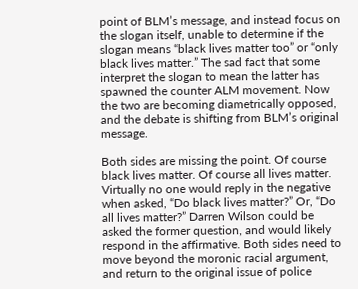point of BLM’s message, and instead focus on the slogan itself, unable to determine if the slogan means “black lives matter too” or “only black lives matter.” The sad fact that some interpret the slogan to mean the latter has spawned the counter ALM movement. Now the two are becoming diametrically opposed, and the debate is shifting from BLM’s original message.

Both sides are missing the point. Of course black lives matter. Of course all lives matter. Virtually no one would reply in the negative when asked, “Do black lives matter?” Or, “Do all lives matter?” Darren Wilson could be asked the former question, and would likely respond in the affirmative. Both sides need to move beyond the moronic racial argument, and return to the original issue of police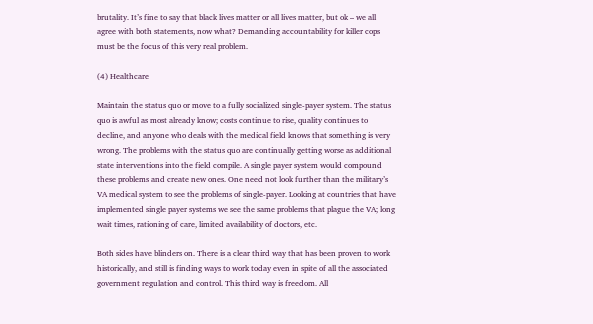brutality. It’s fine to say that black lives matter or all lives matter, but ok – we all agree with both statements, now what? Demanding accountability for killer cops must be the focus of this very real problem.

(4) Healthcare

Maintain the status quo or move to a fully socialized single-payer system. The status quo is awful as most already know; costs continue to rise, quality continues to decline, and anyone who deals with the medical field knows that something is very wrong. The problems with the status quo are continually getting worse as additional state interventions into the field compile. A single payer system would compound these problems and create new ones. One need not look further than the military’s VA medical system to see the problems of single-payer. Looking at countries that have implemented single payer systems we see the same problems that plague the VA; long wait times, rationing of care, limited availability of doctors, etc.

Both sides have blinders on. There is a clear third way that has been proven to work historically, and still is finding ways to work today even in spite of all the associated government regulation and control. This third way is freedom. All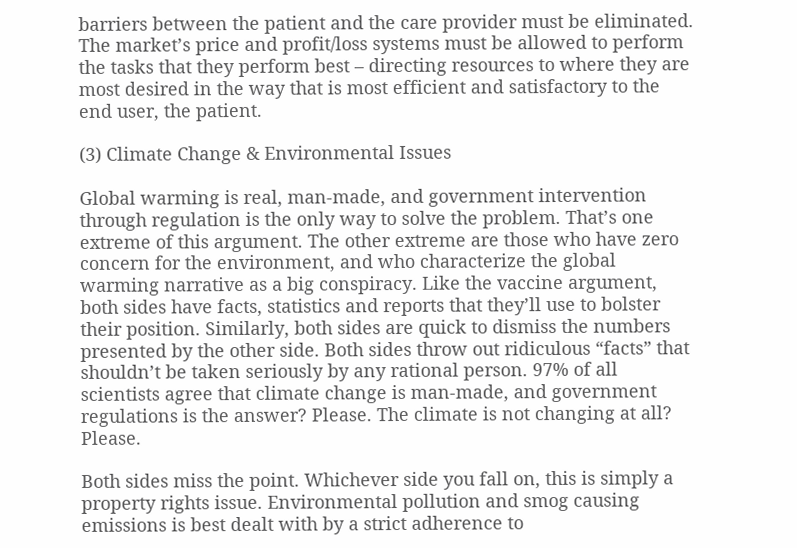barriers between the patient and the care provider must be eliminated. The market’s price and profit/loss systems must be allowed to perform the tasks that they perform best – directing resources to where they are most desired in the way that is most efficient and satisfactory to the end user, the patient.

(3) Climate Change & Environmental Issues

Global warming is real, man-made, and government intervention through regulation is the only way to solve the problem. That’s one extreme of this argument. The other extreme are those who have zero concern for the environment, and who characterize the global warming narrative as a big conspiracy. Like the vaccine argument, both sides have facts, statistics and reports that they’ll use to bolster their position. Similarly, both sides are quick to dismiss the numbers presented by the other side. Both sides throw out ridiculous “facts” that shouldn’t be taken seriously by any rational person. 97% of all scientists agree that climate change is man-made, and government regulations is the answer? Please. The climate is not changing at all? Please.

Both sides miss the point. Whichever side you fall on, this is simply a property rights issue. Environmental pollution and smog causing emissions is best dealt with by a strict adherence to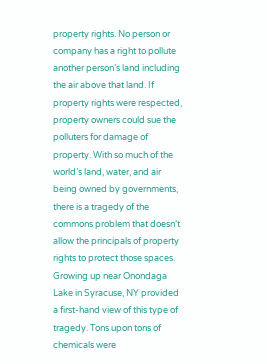property rights. No person or company has a right to pollute another person’s land including the air above that land. If property rights were respected, property owners could sue the polluters for damage of property. With so much of the world’s land, water, and air being owned by governments, there is a tragedy of the commons problem that doesn’t allow the principals of property rights to protect those spaces. Growing up near Onondaga Lake in Syracuse, NY provided a first-hand view of this type of tragedy. Tons upon tons of chemicals were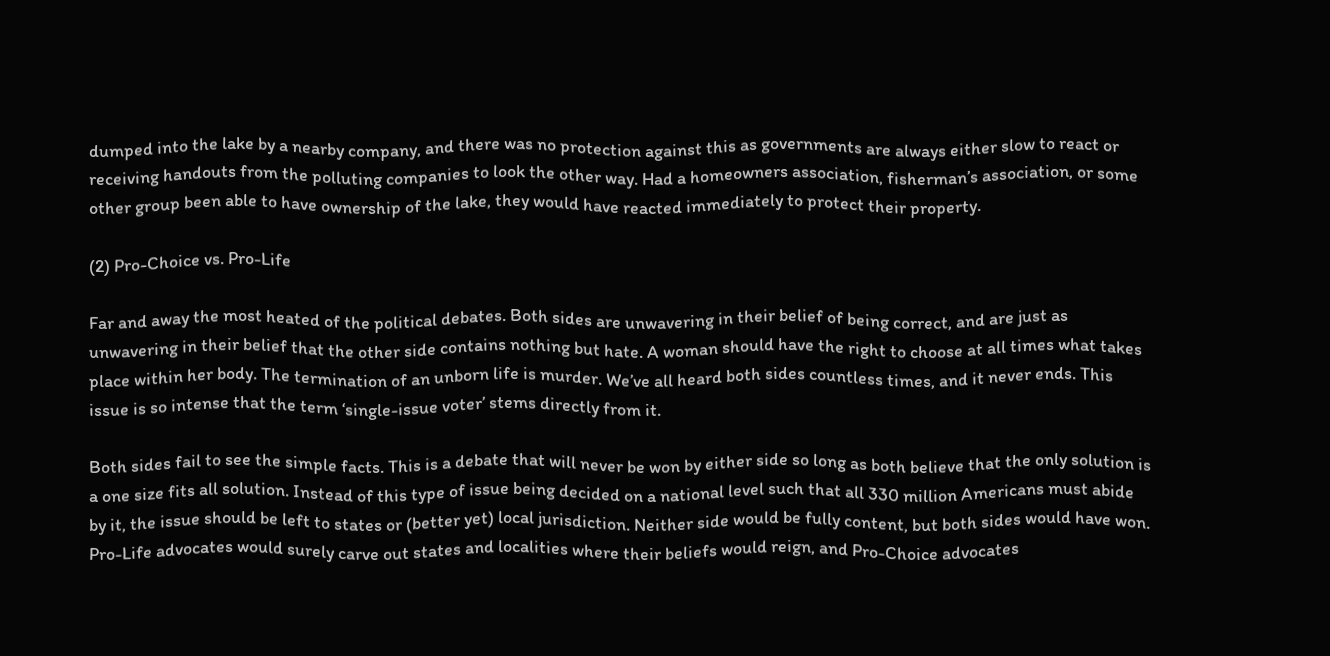dumped into the lake by a nearby company, and there was no protection against this as governments are always either slow to react or receiving handouts from the polluting companies to look the other way. Had a homeowners association, fisherman’s association, or some other group been able to have ownership of the lake, they would have reacted immediately to protect their property.

(2) Pro-Choice vs. Pro-Life

Far and away the most heated of the political debates. Both sides are unwavering in their belief of being correct, and are just as unwavering in their belief that the other side contains nothing but hate. A woman should have the right to choose at all times what takes place within her body. The termination of an unborn life is murder. We’ve all heard both sides countless times, and it never ends. This issue is so intense that the term ‘single-issue voter’ stems directly from it.

Both sides fail to see the simple facts. This is a debate that will never be won by either side so long as both believe that the only solution is a one size fits all solution. Instead of this type of issue being decided on a national level such that all 330 million Americans must abide by it, the issue should be left to states or (better yet) local jurisdiction. Neither side would be fully content, but both sides would have won. Pro-Life advocates would surely carve out states and localities where their beliefs would reign, and Pro-Choice advocates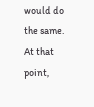would do the same. At that point,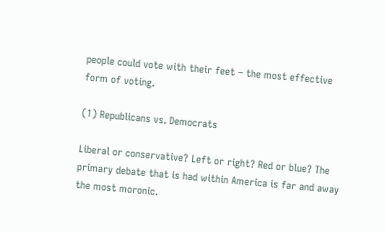people could vote with their feet – the most effective form of voting.

(1) Republicans vs. Democrats

Liberal or conservative? Left or right? Red or blue? The primary debate that is had within America is far and away the most moronic.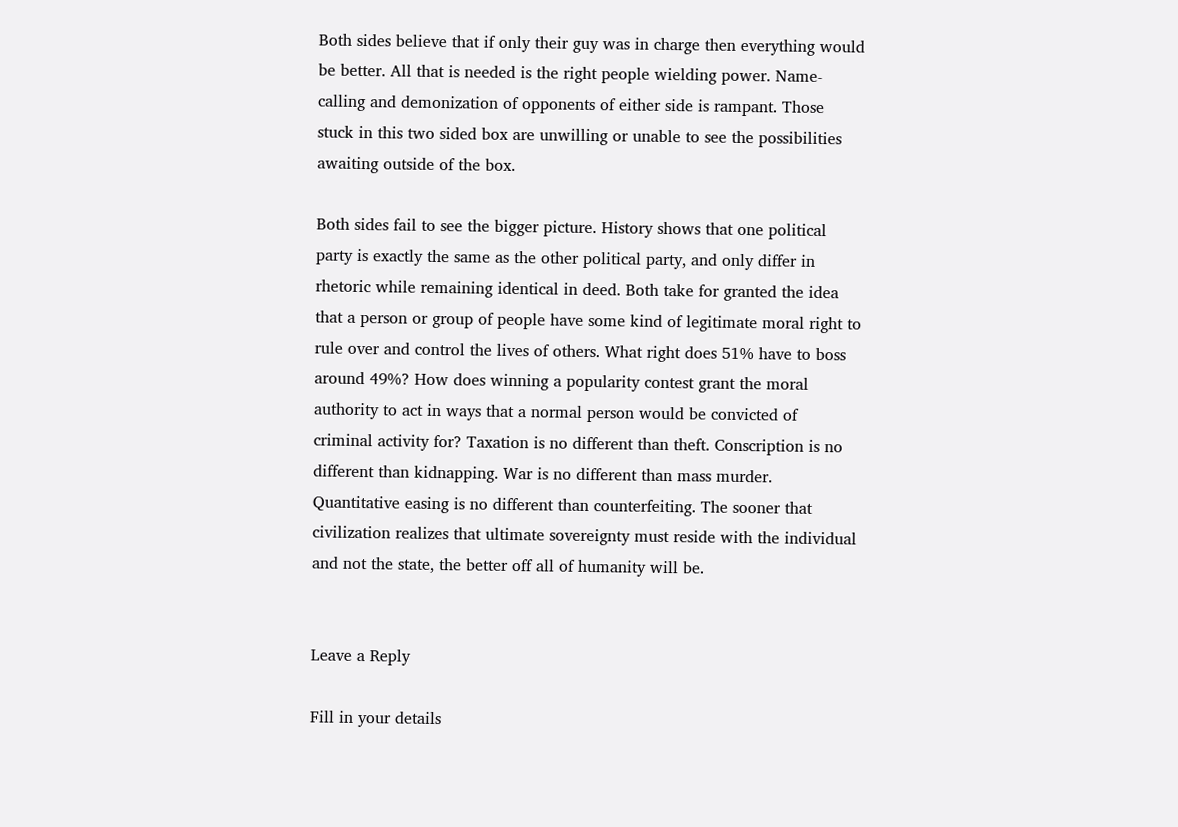Both sides believe that if only their guy was in charge then everything would be better. All that is needed is the right people wielding power. Name-calling and demonization of opponents of either side is rampant. Those stuck in this two sided box are unwilling or unable to see the possibilities awaiting outside of the box.

Both sides fail to see the bigger picture. History shows that one political party is exactly the same as the other political party, and only differ in rhetoric while remaining identical in deed. Both take for granted the idea that a person or group of people have some kind of legitimate moral right to rule over and control the lives of others. What right does 51% have to boss around 49%? How does winning a popularity contest grant the moral authority to act in ways that a normal person would be convicted of criminal activity for? Taxation is no different than theft. Conscription is no different than kidnapping. War is no different than mass murder. Quantitative easing is no different than counterfeiting. The sooner that civilization realizes that ultimate sovereignty must reside with the individual and not the state, the better off all of humanity will be.


Leave a Reply

Fill in your details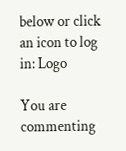below or click an icon to log in: Logo

You are commenting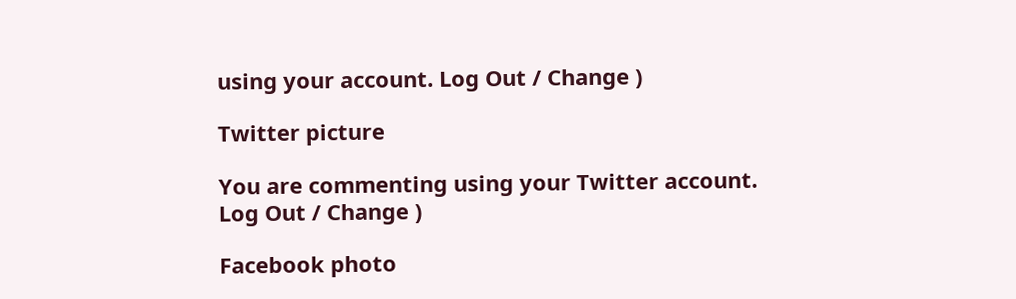using your account. Log Out / Change )

Twitter picture

You are commenting using your Twitter account. Log Out / Change )

Facebook photo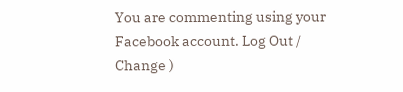You are commenting using your Facebook account. Log Out / Change )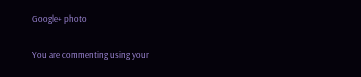Google+ photo

You are commenting using your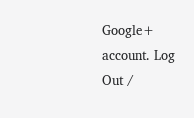Google+ account. Log Out /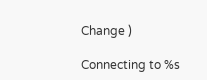Change )

Connecting to %s